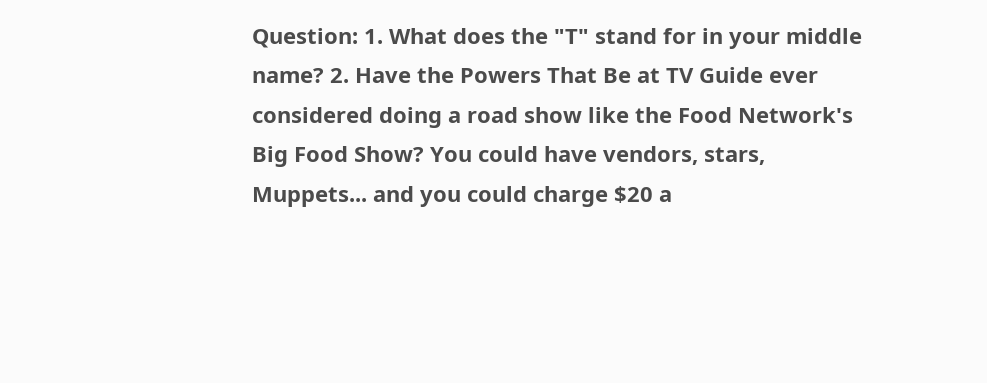Question: 1. What does the "T" stand for in your middle name? 2. Have the Powers That Be at TV Guide ever considered doing a road show like the Food Network's Big Food Show? You could have vendors, stars, Muppets... and you could charge $20 a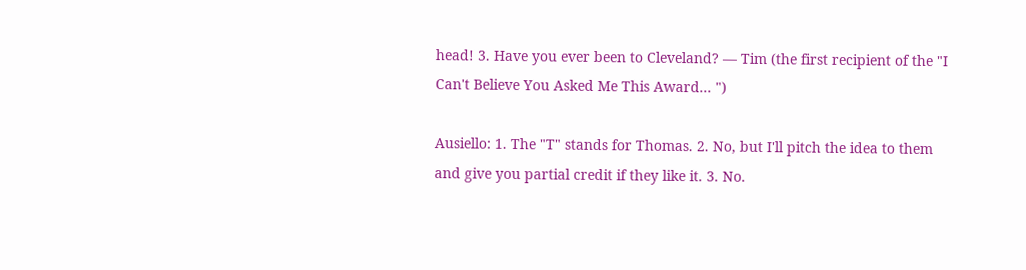head! 3. Have you ever been to Cleveland? — Tim (the first recipient of the "I Can't Believe You Asked Me This Award... ")

Ausiello: 1. The "T" stands for Thomas. 2. No, but I'll pitch the idea to them and give you partial credit if they like it. 3. No.